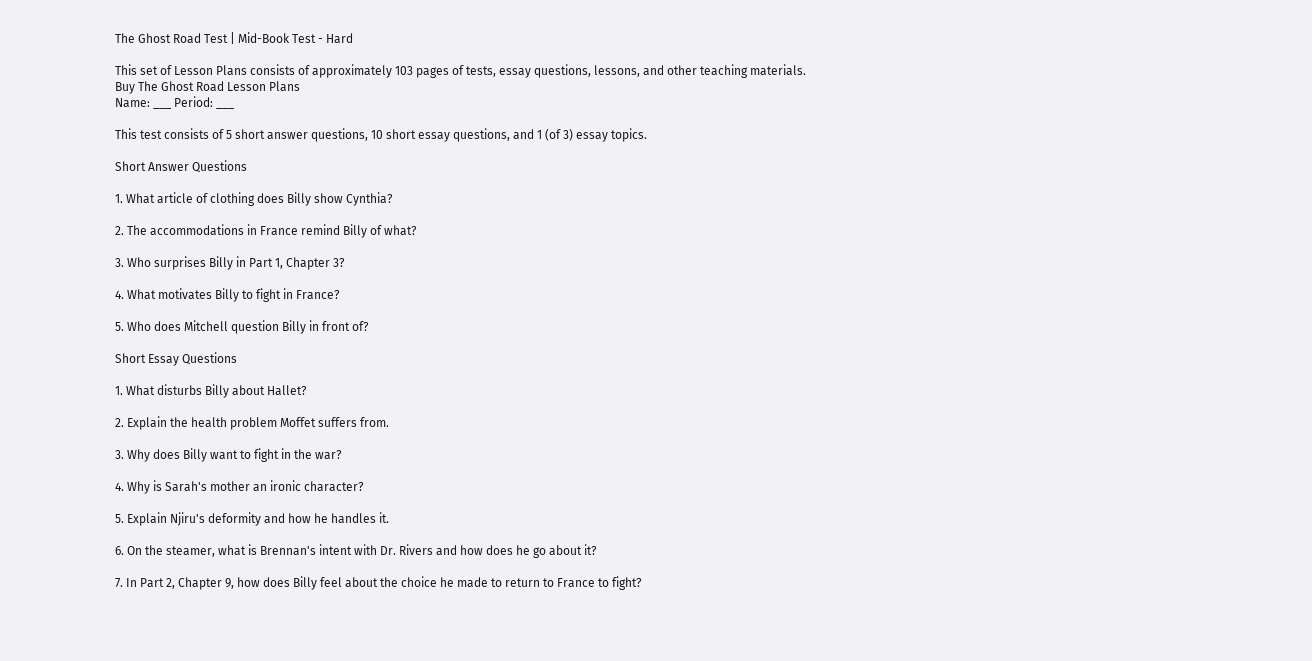The Ghost Road Test | Mid-Book Test - Hard

This set of Lesson Plans consists of approximately 103 pages of tests, essay questions, lessons, and other teaching materials.
Buy The Ghost Road Lesson Plans
Name: ___ Period: ___

This test consists of 5 short answer questions, 10 short essay questions, and 1 (of 3) essay topics.

Short Answer Questions

1. What article of clothing does Billy show Cynthia?

2. The accommodations in France remind Billy of what?

3. Who surprises Billy in Part 1, Chapter 3?

4. What motivates Billy to fight in France?

5. Who does Mitchell question Billy in front of?

Short Essay Questions

1. What disturbs Billy about Hallet?

2. Explain the health problem Moffet suffers from.

3. Why does Billy want to fight in the war?

4. Why is Sarah's mother an ironic character?

5. Explain Njiru's deformity and how he handles it.

6. On the steamer, what is Brennan's intent with Dr. Rivers and how does he go about it?

7. In Part 2, Chapter 9, how does Billy feel about the choice he made to return to France to fight?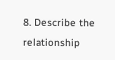8. Describe the relationship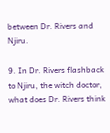between Dr. Rivers and Njiru.

9. In Dr. Rivers flashback to Njiru, the witch doctor, what does Dr. Rivers think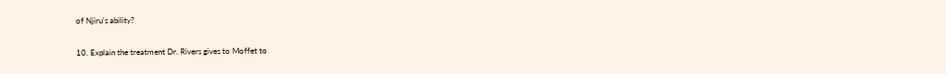of Njiru's ability?

10. Explain the treatment Dr. Rivers gives to Moffet to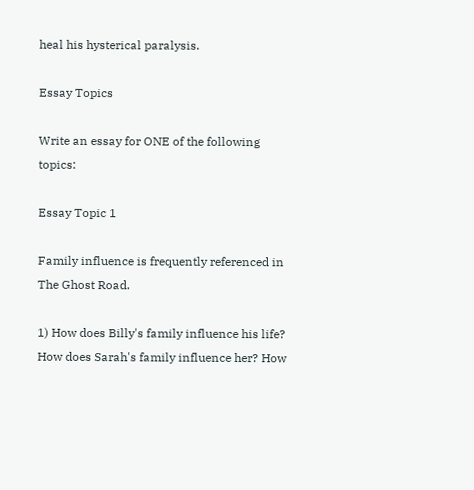heal his hysterical paralysis.

Essay Topics

Write an essay for ONE of the following topics:

Essay Topic 1

Family influence is frequently referenced in The Ghost Road.

1) How does Billy's family influence his life? How does Sarah's family influence her? How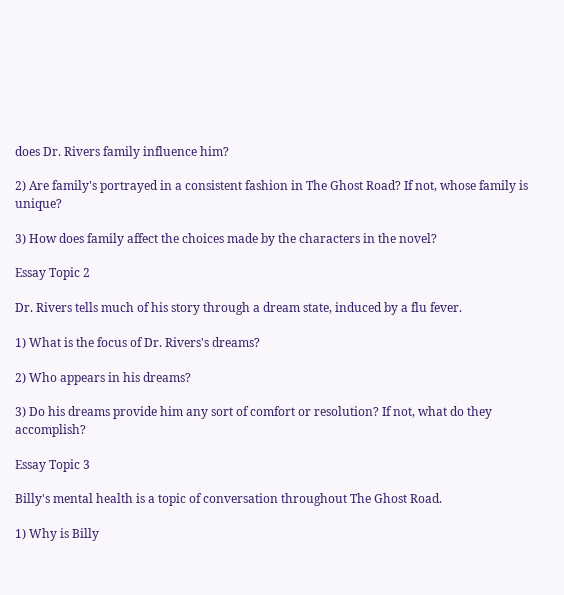does Dr. Rivers family influence him?

2) Are family's portrayed in a consistent fashion in The Ghost Road? If not, whose family is unique?

3) How does family affect the choices made by the characters in the novel?

Essay Topic 2

Dr. Rivers tells much of his story through a dream state, induced by a flu fever.

1) What is the focus of Dr. Rivers's dreams?

2) Who appears in his dreams?

3) Do his dreams provide him any sort of comfort or resolution? If not, what do they accomplish?

Essay Topic 3

Billy's mental health is a topic of conversation throughout The Ghost Road.

1) Why is Billy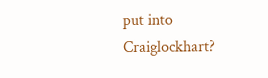put into Craiglockhart?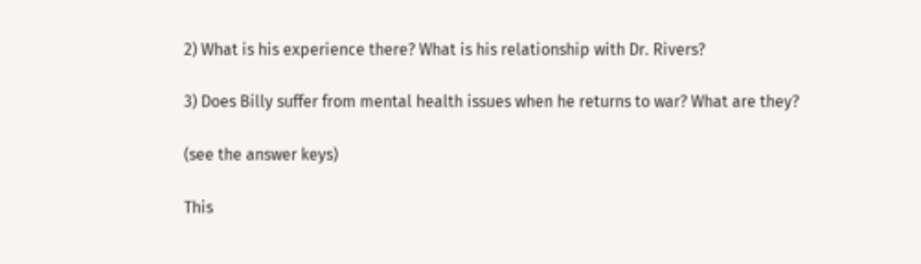2) What is his experience there? What is his relationship with Dr. Rivers?

3) Does Billy suffer from mental health issues when he returns to war? What are they?

(see the answer keys)

This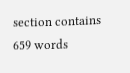section contains 659 words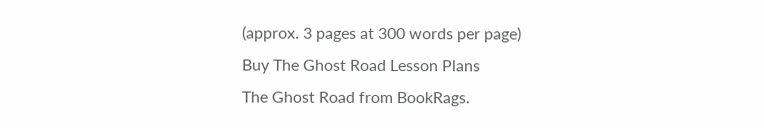(approx. 3 pages at 300 words per page)
Buy The Ghost Road Lesson Plans
The Ghost Road from BookRags.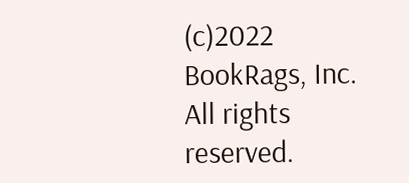(c)2022 BookRags, Inc. All rights reserved.